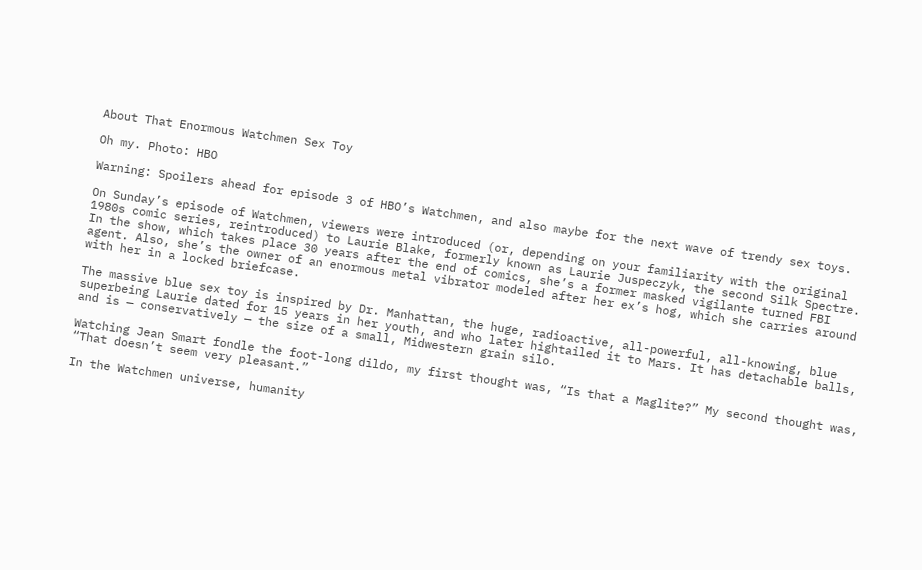About That Enormous Watchmen Sex Toy

Oh my. Photo: HBO

Warning: Spoilers ahead for episode 3 of HBO’s Watchmen, and also maybe for the next wave of trendy sex toys.

On Sunday’s episode of Watchmen, viewers were introduced (or, depending on your familiarity with the original 1980s comic series, reintroduced) to Laurie Blake, formerly known as Laurie Juspeczyk, the second Silk Spectre. In the show, which takes place 30 years after the end of comics, she’s a former masked vigilante turned FBI agent. Also, she’s the owner of an enormous metal vibrator modeled after her ex’s hog, which she carries around with her in a locked briefcase.

The massive blue sex toy is inspired by Dr. Manhattan, the huge, radioactive, all-powerful, all-knowing, blue superbeing Laurie dated for 15 years in her youth, and who later hightailed it to Mars. It has detachable balls, and is — conservatively — the size of a small, Midwestern grain silo.

Watching Jean Smart fondle the foot-long dildo, my first thought was, “Is that a Maglite?” My second thought was, “That doesn’t seem very pleasant.”

In the Watchmen universe, humanity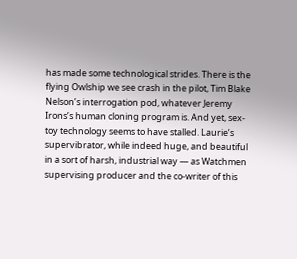has made some technological strides. There is the flying Owlship we see crash in the pilot, Tim Blake Nelson’s interrogation pod, whatever Jeremy Irons’s human cloning program is. And yet, sex-toy technology seems to have stalled. Laurie’s supervibrator, while indeed huge, and beautiful in a sort of harsh, industrial way — as Watchmen supervising producer and the co-writer of this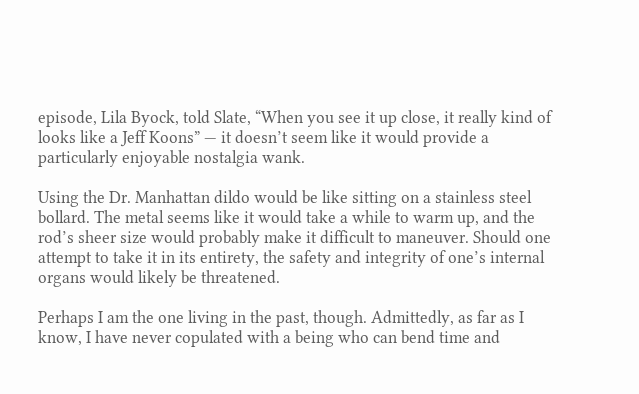episode, Lila Byock, told Slate, “When you see it up close, it really kind of looks like a Jeff Koons” — it doesn’t seem like it would provide a particularly enjoyable nostalgia wank.

Using the Dr. Manhattan dildo would be like sitting on a stainless steel bollard. The metal seems like it would take a while to warm up, and the rod’s sheer size would probably make it difficult to maneuver. Should one attempt to take it in its entirety, the safety and integrity of one’s internal organs would likely be threatened.

Perhaps I am the one living in the past, though. Admittedly, as far as I know, I have never copulated with a being who can bend time and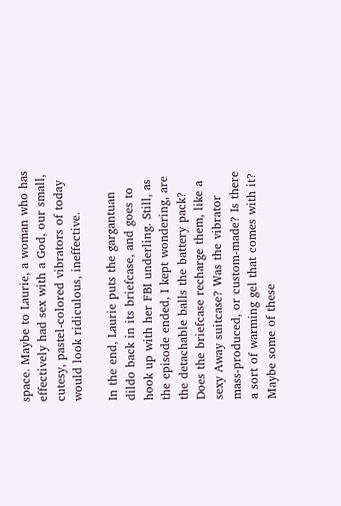space. Maybe to Laurie, a woman who has effectively had sex with a God, our small, cutesy, pastel-colored vibrators of today would look ridiculous, ineffective.

In the end, Laurie puts the gargantuan dildo back in its briefcase, and goes to hook up with her FBI underling. Still, as the episode ended, I kept wondering, are the detachable balls the battery pack? Does the briefcase recharge them, like a sexy Away suitcase? Was the vibrator mass-produced, or custom-made? Is there a sort of warming gel that comes with it? Maybe some of these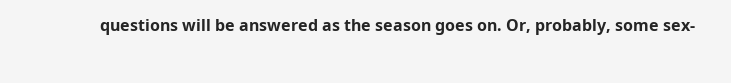questions will be answered as the season goes on. Or, probably, some sex-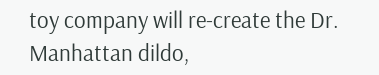toy company will re-create the Dr. Manhattan dildo,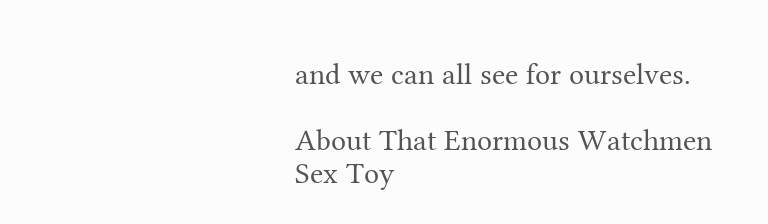and we can all see for ourselves.

About That Enormous Watchmen Sex Toy